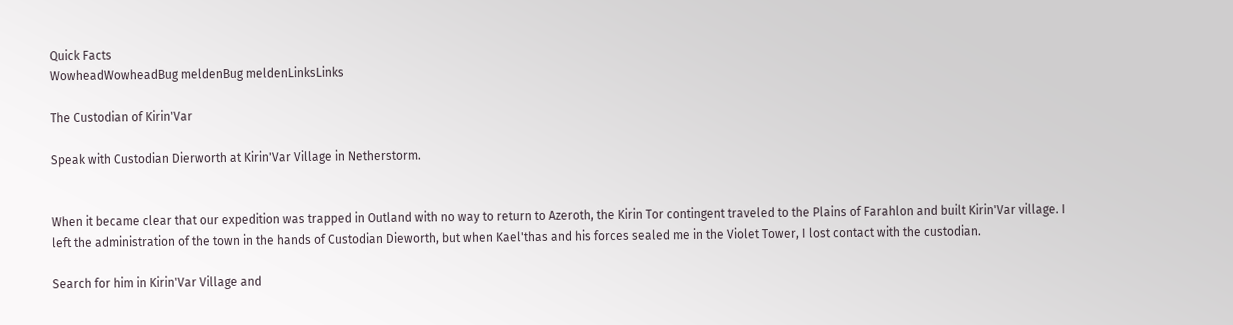Quick Facts
WowheadWowheadBug meldenBug meldenLinksLinks

The Custodian of Kirin'Var

Speak with Custodian Dierworth at Kirin'Var Village in Netherstorm.


When it became clear that our expedition was trapped in Outland with no way to return to Azeroth, the Kirin Tor contingent traveled to the Plains of Farahlon and built Kirin'Var village. I left the administration of the town in the hands of Custodian Dieworth, but when Kael'thas and his forces sealed me in the Violet Tower, I lost contact with the custodian.

Search for him in Kirin'Var Village and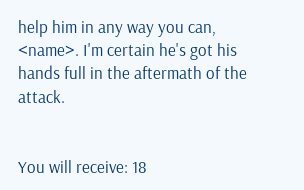help him in any way you can, <name>. I'm certain he's got his hands full in the aftermath of the attack.


You will receive: 18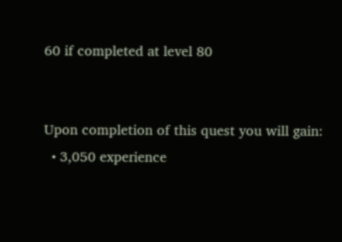60 if completed at level 80


Upon completion of this quest you will gain:
  • 3,050 experience